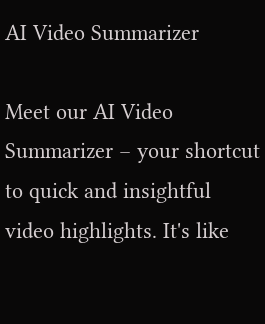AI Video Summarizer

Meet our AI Video Summarizer – your shortcut to quick and insightful video highlights. It's like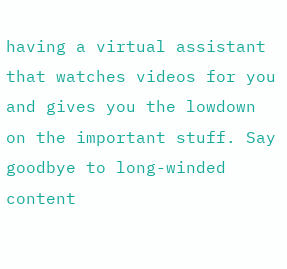having a virtual assistant that watches videos for you and gives you the lowdown on the important stuff. Say goodbye to long-winded content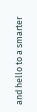and hello to a smarter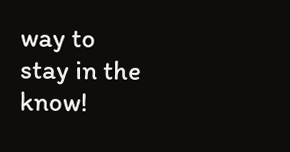way to stay in the know!